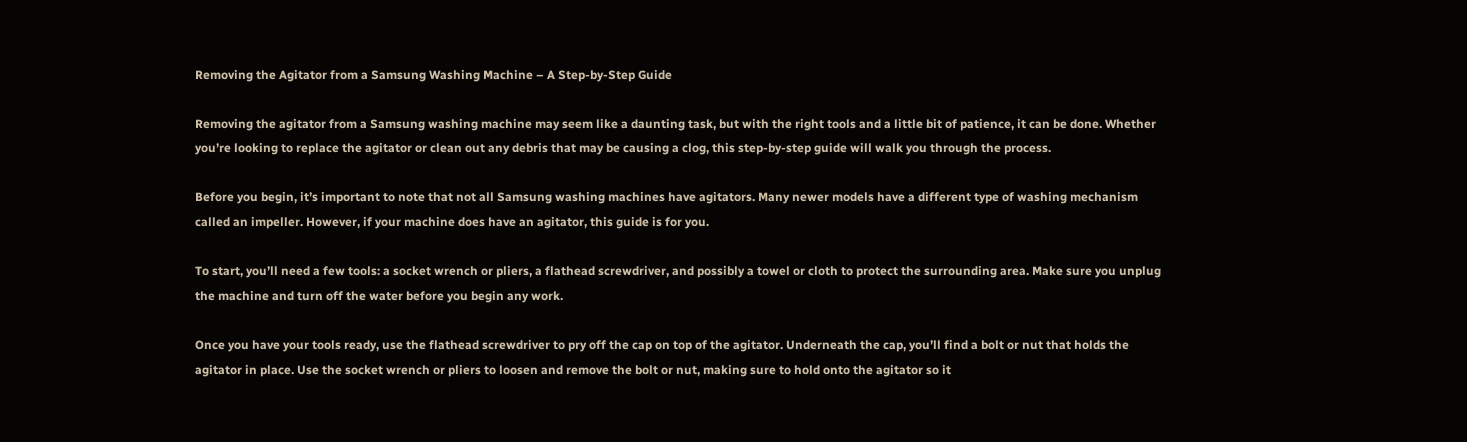Removing the Agitator from a Samsung Washing Machine – A Step-by-Step Guide

Removing the agitator from a Samsung washing machine may seem like a daunting task, but with the right tools and a little bit of patience, it can be done. Whether you’re looking to replace the agitator or clean out any debris that may be causing a clog, this step-by-step guide will walk you through the process.

Before you begin, it’s important to note that not all Samsung washing machines have agitators. Many newer models have a different type of washing mechanism called an impeller. However, if your machine does have an agitator, this guide is for you.

To start, you’ll need a few tools: a socket wrench or pliers, a flathead screwdriver, and possibly a towel or cloth to protect the surrounding area. Make sure you unplug the machine and turn off the water before you begin any work.

Once you have your tools ready, use the flathead screwdriver to pry off the cap on top of the agitator. Underneath the cap, you’ll find a bolt or nut that holds the agitator in place. Use the socket wrench or pliers to loosen and remove the bolt or nut, making sure to hold onto the agitator so it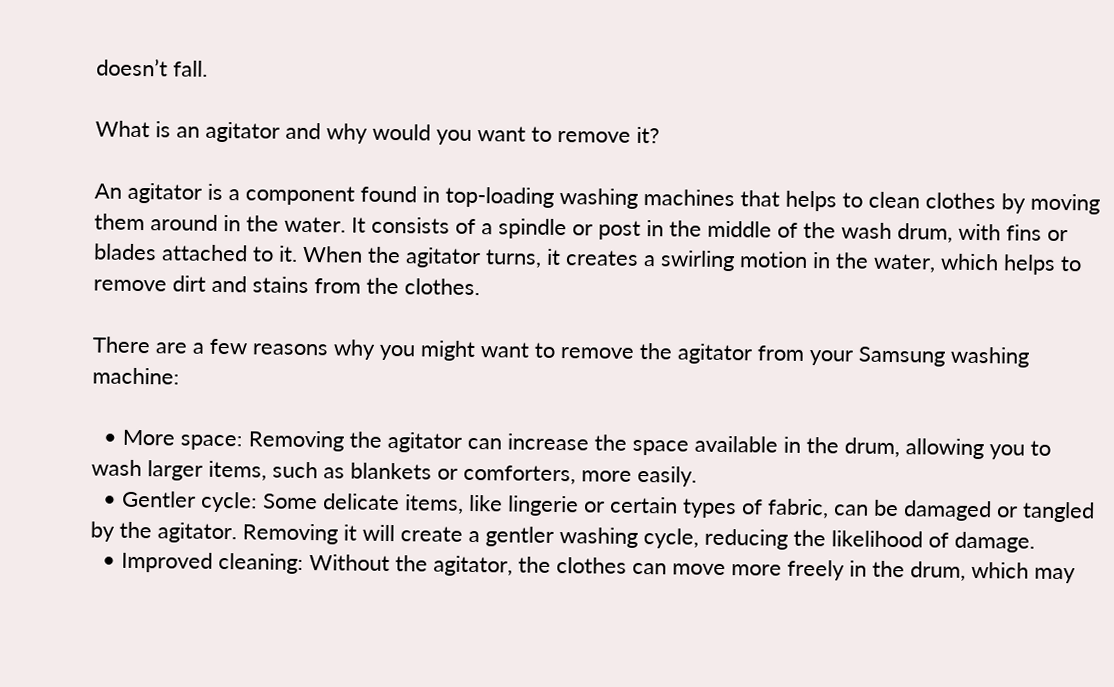doesn’t fall.

What is an agitator and why would you want to remove it?

An agitator is a component found in top-loading washing machines that helps to clean clothes by moving them around in the water. It consists of a spindle or post in the middle of the wash drum, with fins or blades attached to it. When the agitator turns, it creates a swirling motion in the water, which helps to remove dirt and stains from the clothes.

There are a few reasons why you might want to remove the agitator from your Samsung washing machine:

  • More space: Removing the agitator can increase the space available in the drum, allowing you to wash larger items, such as blankets or comforters, more easily.
  • Gentler cycle: Some delicate items, like lingerie or certain types of fabric, can be damaged or tangled by the agitator. Removing it will create a gentler washing cycle, reducing the likelihood of damage.
  • Improved cleaning: Without the agitator, the clothes can move more freely in the drum, which may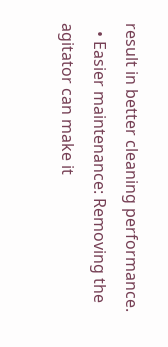result in better cleaning performance.
  • Easier maintenance: Removing the agitator can make it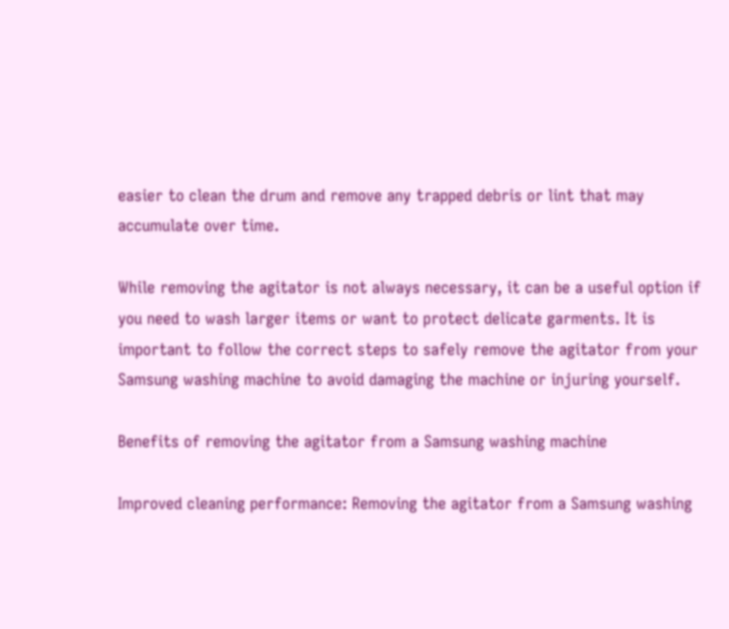easier to clean the drum and remove any trapped debris or lint that may accumulate over time.

While removing the agitator is not always necessary, it can be a useful option if you need to wash larger items or want to protect delicate garments. It is important to follow the correct steps to safely remove the agitator from your Samsung washing machine to avoid damaging the machine or injuring yourself.

Benefits of removing the agitator from a Samsung washing machine

Improved cleaning performance: Removing the agitator from a Samsung washing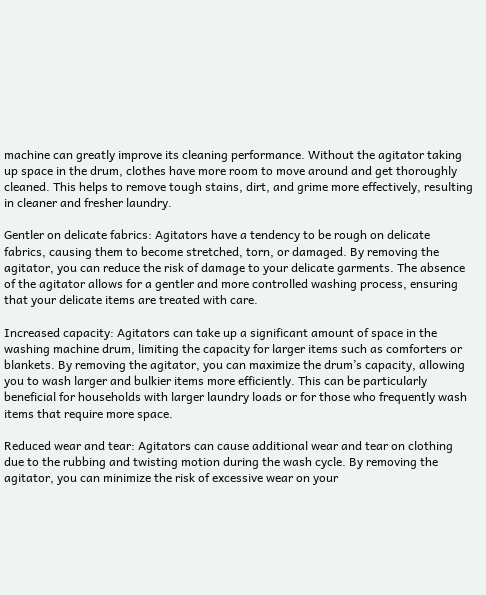machine can greatly improve its cleaning performance. Without the agitator taking up space in the drum, clothes have more room to move around and get thoroughly cleaned. This helps to remove tough stains, dirt, and grime more effectively, resulting in cleaner and fresher laundry.

Gentler on delicate fabrics: Agitators have a tendency to be rough on delicate fabrics, causing them to become stretched, torn, or damaged. By removing the agitator, you can reduce the risk of damage to your delicate garments. The absence of the agitator allows for a gentler and more controlled washing process, ensuring that your delicate items are treated with care.

Increased capacity: Agitators can take up a significant amount of space in the washing machine drum, limiting the capacity for larger items such as comforters or blankets. By removing the agitator, you can maximize the drum’s capacity, allowing you to wash larger and bulkier items more efficiently. This can be particularly beneficial for households with larger laundry loads or for those who frequently wash items that require more space.

Reduced wear and tear: Agitators can cause additional wear and tear on clothing due to the rubbing and twisting motion during the wash cycle. By removing the agitator, you can minimize the risk of excessive wear on your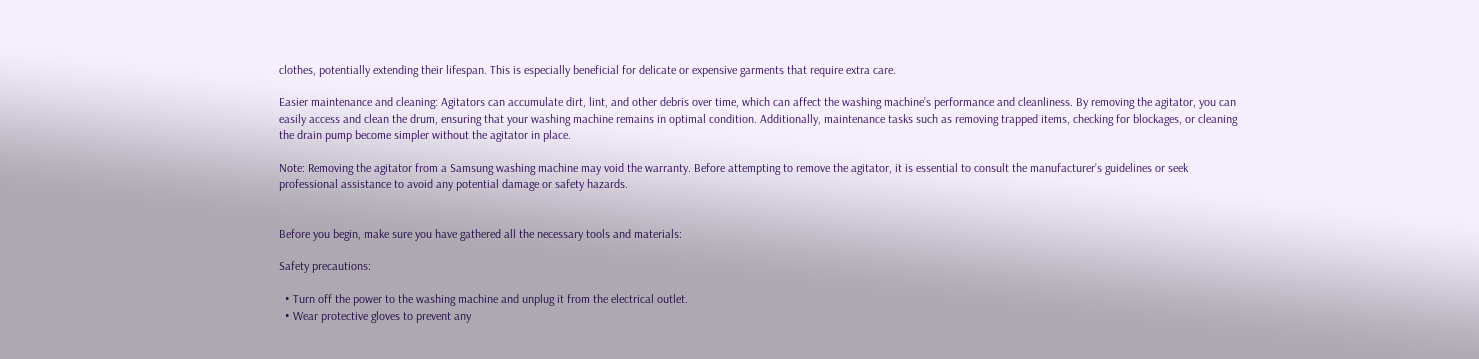clothes, potentially extending their lifespan. This is especially beneficial for delicate or expensive garments that require extra care.

Easier maintenance and cleaning: Agitators can accumulate dirt, lint, and other debris over time, which can affect the washing machine’s performance and cleanliness. By removing the agitator, you can easily access and clean the drum, ensuring that your washing machine remains in optimal condition. Additionally, maintenance tasks such as removing trapped items, checking for blockages, or cleaning the drain pump become simpler without the agitator in place.

Note: Removing the agitator from a Samsung washing machine may void the warranty. Before attempting to remove the agitator, it is essential to consult the manufacturer’s guidelines or seek professional assistance to avoid any potential damage or safety hazards.


Before you begin, make sure you have gathered all the necessary tools and materials:

Safety precautions:

  • Turn off the power to the washing machine and unplug it from the electrical outlet.
  • Wear protective gloves to prevent any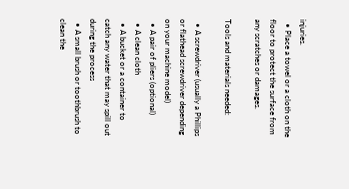injuries.
  • Place a towel or a cloth on the floor to protect the surface from any scratches or damages.

Tools and materials needed:

  • A screwdriver (usually a Phillips or flathead screwdriver depending on your machine model)
  • A pair of pliers (optional)
  • A clean cloth
  • A bucket or a container to catch any water that may spill out during the process
  • A small brush or toothbrush to clean the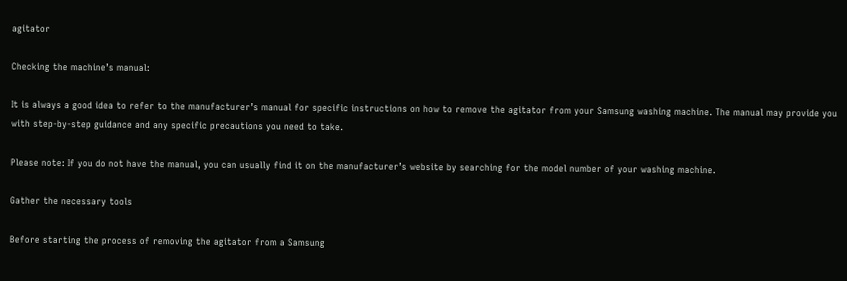agitator

Checking the machine’s manual:

It is always a good idea to refer to the manufacturer’s manual for specific instructions on how to remove the agitator from your Samsung washing machine. The manual may provide you with step-by-step guidance and any specific precautions you need to take.

Please note: If you do not have the manual, you can usually find it on the manufacturer’s website by searching for the model number of your washing machine.

Gather the necessary tools

Before starting the process of removing the agitator from a Samsung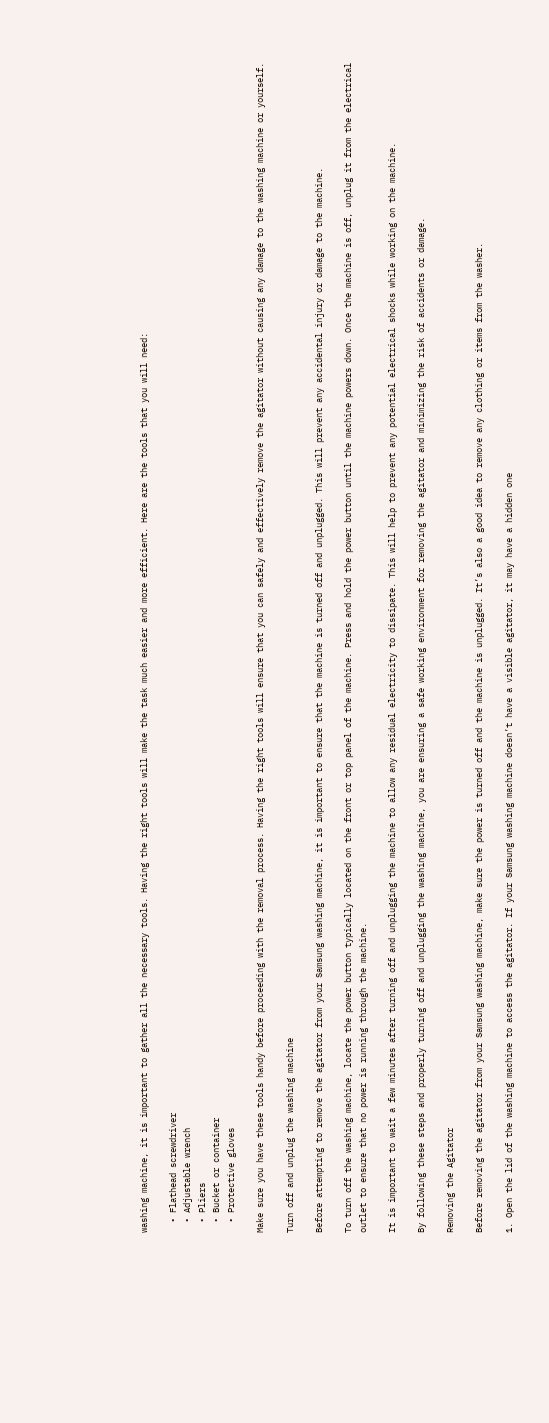washing machine, it is important to gather all the necessary tools. Having the right tools will make the task much easier and more efficient. Here are the tools that you will need:

  • Flathead screwdriver
  • Adjustable wrench
  • Pliers
  • Bucket or container
  • Protective gloves

Make sure you have these tools handy before proceeding with the removal process. Having the right tools will ensure that you can safely and effectively remove the agitator without causing any damage to the washing machine or yourself.

Turn off and unplug the washing machine

Before attempting to remove the agitator from your Samsung washing machine, it is important to ensure that the machine is turned off and unplugged. This will prevent any accidental injury or damage to the machine.

To turn off the washing machine, locate the power button typically located on the front or top panel of the machine. Press and hold the power button until the machine powers down. Once the machine is off, unplug it from the electrical outlet to ensure that no power is running through the machine.

It is important to wait a few minutes after turning off and unplugging the machine to allow any residual electricity to dissipate. This will help to prevent any potential electrical shocks while working on the machine.

By following these steps and properly turning off and unplugging the washing machine, you are ensuring a safe working environment for removing the agitator and minimizing the risk of accidents or damage.

Removing the Agitator

Before removing the agitator from your Samsung washing machine, make sure the power is turned off and the machine is unplugged. It’s also a good idea to remove any clothing or items from the washer.

1. Open the lid of the washing machine to access the agitator. If your Samsung washing machine doesn’t have a visible agitator, it may have a hidden one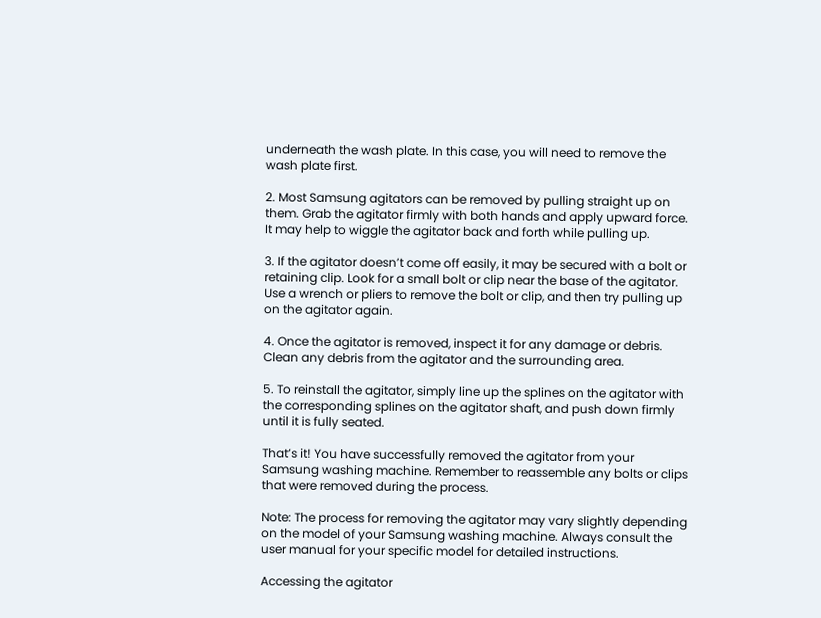underneath the wash plate. In this case, you will need to remove the wash plate first.

2. Most Samsung agitators can be removed by pulling straight up on them. Grab the agitator firmly with both hands and apply upward force. It may help to wiggle the agitator back and forth while pulling up.

3. If the agitator doesn’t come off easily, it may be secured with a bolt or retaining clip. Look for a small bolt or clip near the base of the agitator. Use a wrench or pliers to remove the bolt or clip, and then try pulling up on the agitator again.

4. Once the agitator is removed, inspect it for any damage or debris. Clean any debris from the agitator and the surrounding area.

5. To reinstall the agitator, simply line up the splines on the agitator with the corresponding splines on the agitator shaft, and push down firmly until it is fully seated.

That’s it! You have successfully removed the agitator from your Samsung washing machine. Remember to reassemble any bolts or clips that were removed during the process.

Note: The process for removing the agitator may vary slightly depending on the model of your Samsung washing machine. Always consult the user manual for your specific model for detailed instructions.

Accessing the agitator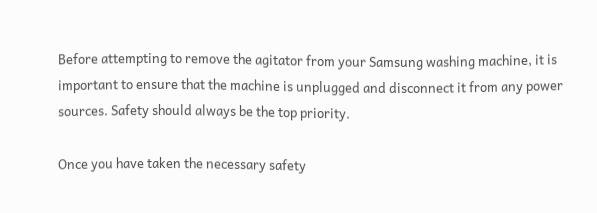Before attempting to remove the agitator from your Samsung washing machine, it is important to ensure that the machine is unplugged and disconnect it from any power sources. Safety should always be the top priority.

Once you have taken the necessary safety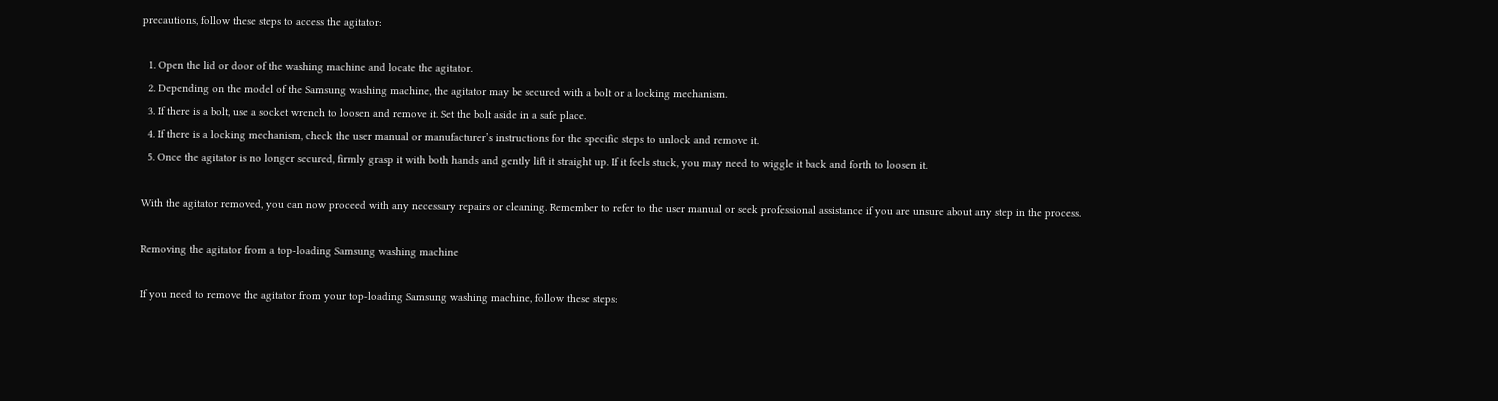precautions, follow these steps to access the agitator:

  1. Open the lid or door of the washing machine and locate the agitator.
  2. Depending on the model of the Samsung washing machine, the agitator may be secured with a bolt or a locking mechanism.
  3. If there is a bolt, use a socket wrench to loosen and remove it. Set the bolt aside in a safe place.
  4. If there is a locking mechanism, check the user manual or manufacturer’s instructions for the specific steps to unlock and remove it.
  5. Once the agitator is no longer secured, firmly grasp it with both hands and gently lift it straight up. If it feels stuck, you may need to wiggle it back and forth to loosen it.

With the agitator removed, you can now proceed with any necessary repairs or cleaning. Remember to refer to the user manual or seek professional assistance if you are unsure about any step in the process.

Removing the agitator from a top-loading Samsung washing machine

If you need to remove the agitator from your top-loading Samsung washing machine, follow these steps: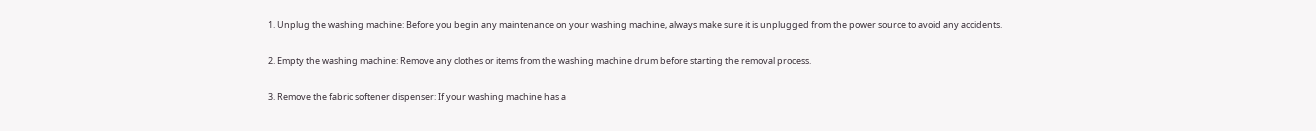1. Unplug the washing machine: Before you begin any maintenance on your washing machine, always make sure it is unplugged from the power source to avoid any accidents.

2. Empty the washing machine: Remove any clothes or items from the washing machine drum before starting the removal process.

3. Remove the fabric softener dispenser: If your washing machine has a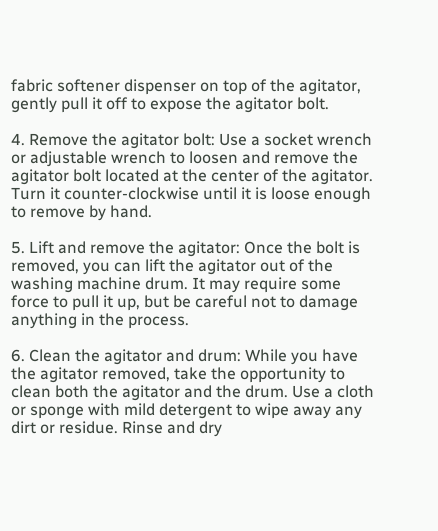fabric softener dispenser on top of the agitator, gently pull it off to expose the agitator bolt.

4. Remove the agitator bolt: Use a socket wrench or adjustable wrench to loosen and remove the agitator bolt located at the center of the agitator. Turn it counter-clockwise until it is loose enough to remove by hand.

5. Lift and remove the agitator: Once the bolt is removed, you can lift the agitator out of the washing machine drum. It may require some force to pull it up, but be careful not to damage anything in the process.

6. Clean the agitator and drum: While you have the agitator removed, take the opportunity to clean both the agitator and the drum. Use a cloth or sponge with mild detergent to wipe away any dirt or residue. Rinse and dry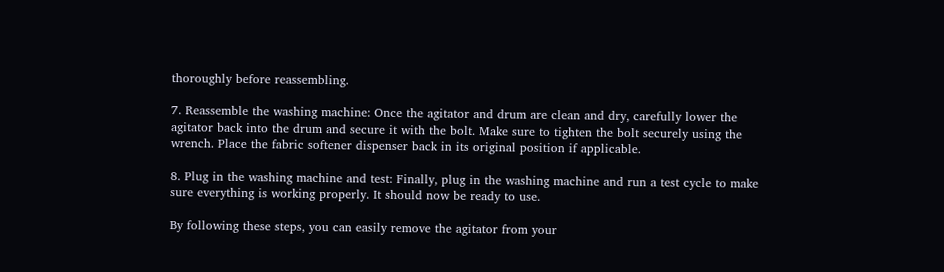thoroughly before reassembling.

7. Reassemble the washing machine: Once the agitator and drum are clean and dry, carefully lower the agitator back into the drum and secure it with the bolt. Make sure to tighten the bolt securely using the wrench. Place the fabric softener dispenser back in its original position if applicable.

8. Plug in the washing machine and test: Finally, plug in the washing machine and run a test cycle to make sure everything is working properly. It should now be ready to use.

By following these steps, you can easily remove the agitator from your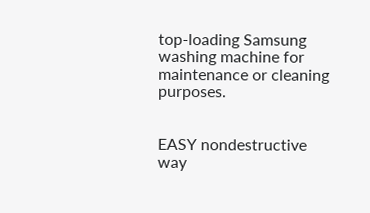top-loading Samsung washing machine for maintenance or cleaning purposes.


EASY nondestructive way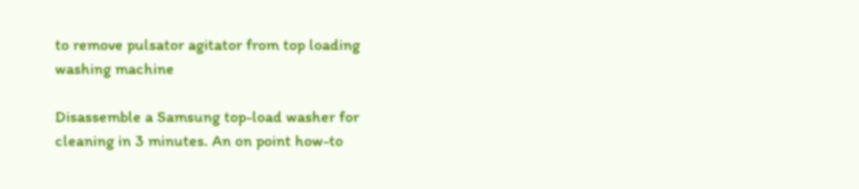to remove pulsator agitator from top loading washing machine

Disassemble a Samsung top-load washer for cleaning in 3 minutes. An on point how-to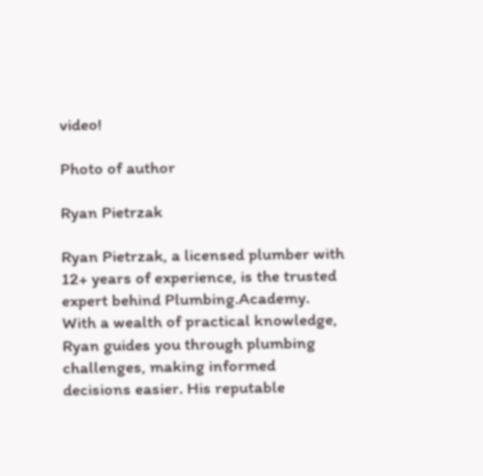video!

Photo of author

Ryan Pietrzak

Ryan Pietrzak, a licensed plumber with 12+ years of experience, is the trusted expert behind Plumbing.Academy. With a wealth of practical knowledge, Ryan guides you through plumbing challenges, making informed decisions easier. His reputable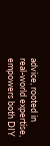advice, rooted in real-world expertise, empowers both DIY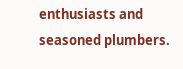enthusiasts and seasoned plumbers.